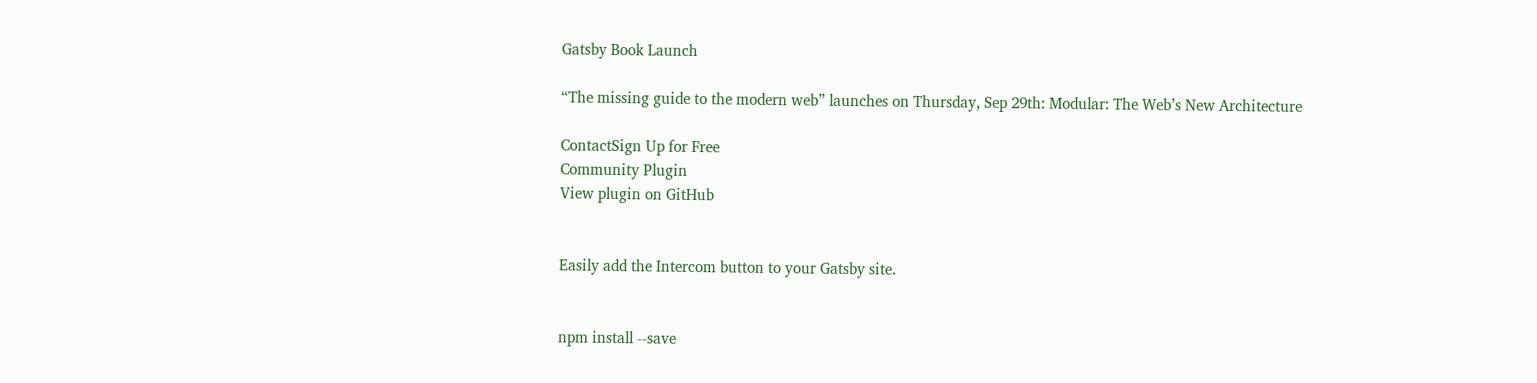Gatsby Book Launch

“The missing guide to the modern web” launches on Thursday, Sep 29th: Modular: The Web’s New Architecture

ContactSign Up for Free
Community Plugin
View plugin on GitHub


Easily add the Intercom button to your Gatsby site.


npm install --save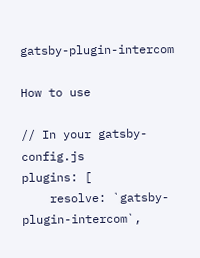gatsby-plugin-intercom

How to use

// In your gatsby-config.js
plugins: [
    resolve: `gatsby-plugin-intercom`,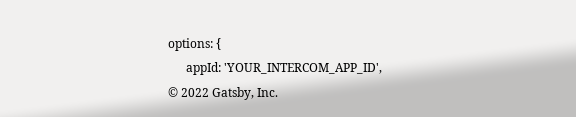options: {
      appId: 'YOUR_INTERCOM_APP_ID',
© 2022 Gatsby, Inc.